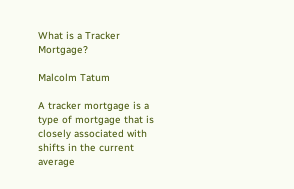What is a Tracker Mortgage?

Malcolm Tatum

A tracker mortgage is a type of mortgage that is closely associated with shifts in the current average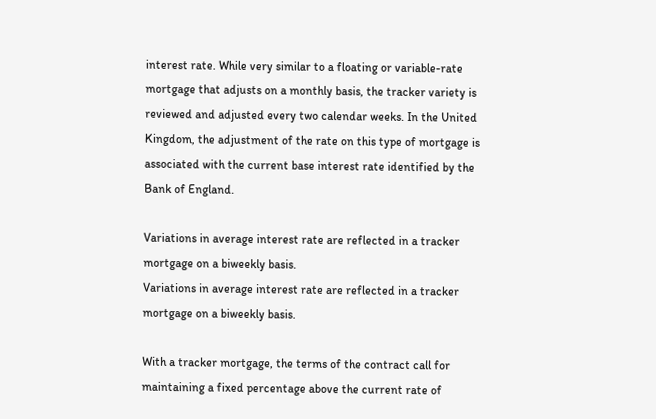interest rate. While very similar to a floating or variable-rate mortgage that adjusts on a monthly basis, the tracker variety is reviewed and adjusted every two calendar weeks. In the United Kingdom, the adjustment of the rate on this type of mortgage is associated with the current base interest rate identified by the Bank of England.

Variations in average interest rate are reflected in a tracker mortgage on a biweekly basis.
Variations in average interest rate are reflected in a tracker mortgage on a biweekly basis.

With a tracker mortgage, the terms of the contract call for maintaining a fixed percentage above the current rate of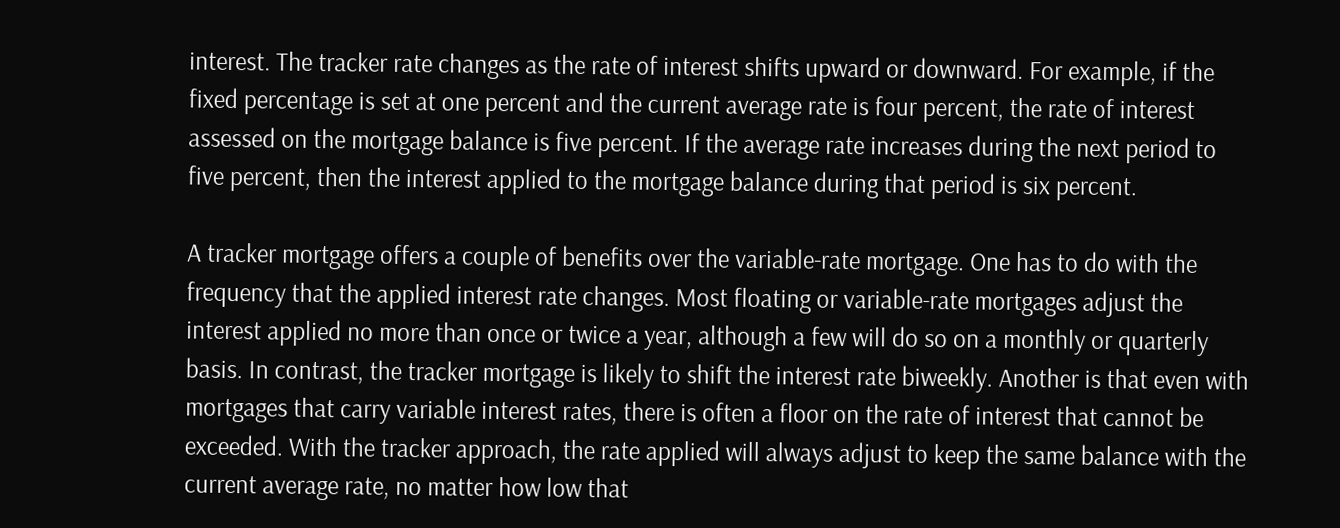interest. The tracker rate changes as the rate of interest shifts upward or downward. For example, if the fixed percentage is set at one percent and the current average rate is four percent, the rate of interest assessed on the mortgage balance is five percent. If the average rate increases during the next period to five percent, then the interest applied to the mortgage balance during that period is six percent.

A tracker mortgage offers a couple of benefits over the variable-rate mortgage. One has to do with the frequency that the applied interest rate changes. Most floating or variable-rate mortgages adjust the interest applied no more than once or twice a year, although a few will do so on a monthly or quarterly basis. In contrast, the tracker mortgage is likely to shift the interest rate biweekly. Another is that even with mortgages that carry variable interest rates, there is often a floor on the rate of interest that cannot be exceeded. With the tracker approach, the rate applied will always adjust to keep the same balance with the current average rate, no matter how low that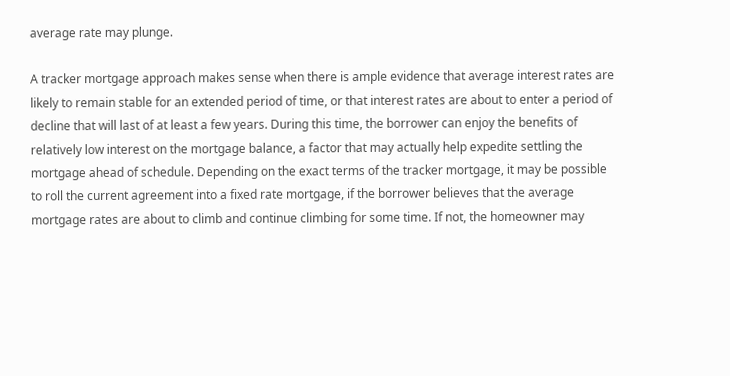average rate may plunge.

A tracker mortgage approach makes sense when there is ample evidence that average interest rates are likely to remain stable for an extended period of time, or that interest rates are about to enter a period of decline that will last of at least a few years. During this time, the borrower can enjoy the benefits of relatively low interest on the mortgage balance, a factor that may actually help expedite settling the mortgage ahead of schedule. Depending on the exact terms of the tracker mortgage, it may be possible to roll the current agreement into a fixed rate mortgage, if the borrower believes that the average mortgage rates are about to climb and continue climbing for some time. If not, the homeowner may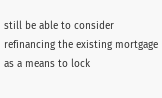still be able to consider refinancing the existing mortgage as a means to lock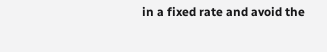in a fixed rate and avoid the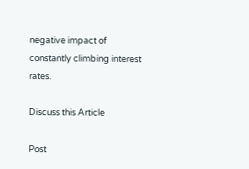negative impact of constantly climbing interest rates.

Discuss this Article

Post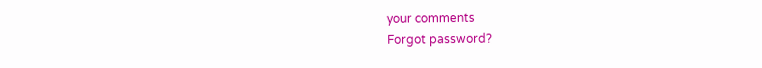your comments
Forgot password?